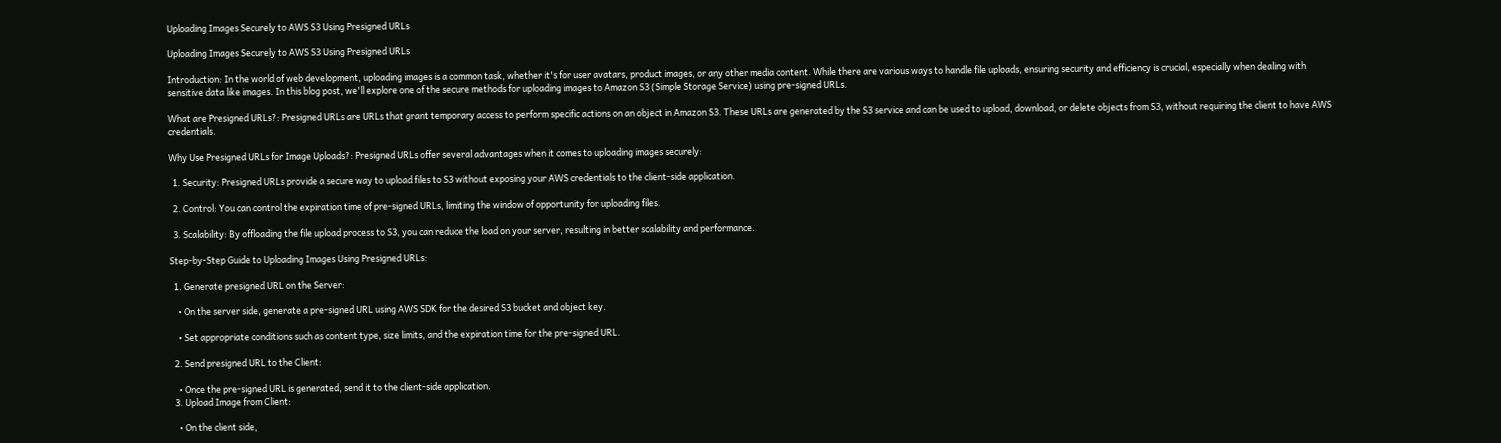Uploading Images Securely to AWS S3 Using Presigned URLs

Uploading Images Securely to AWS S3 Using Presigned URLs

Introduction: In the world of web development, uploading images is a common task, whether it's for user avatars, product images, or any other media content. While there are various ways to handle file uploads, ensuring security and efficiency is crucial, especially when dealing with sensitive data like images. In this blog post, we'll explore one of the secure methods for uploading images to Amazon S3 (Simple Storage Service) using pre-signed URLs.

What are Presigned URLs?: Presigned URLs are URLs that grant temporary access to perform specific actions on an object in Amazon S3. These URLs are generated by the S3 service and can be used to upload, download, or delete objects from S3, without requiring the client to have AWS credentials.

Why Use Presigned URLs for Image Uploads?: Presigned URLs offer several advantages when it comes to uploading images securely:

  1. Security: Presigned URLs provide a secure way to upload files to S3 without exposing your AWS credentials to the client-side application.

  2. Control: You can control the expiration time of pre-signed URLs, limiting the window of opportunity for uploading files.

  3. Scalability: By offloading the file upload process to S3, you can reduce the load on your server, resulting in better scalability and performance.

Step-by-Step Guide to Uploading Images Using Presigned URLs:

  1. Generate presigned URL on the Server:

    • On the server side, generate a pre-signed URL using AWS SDK for the desired S3 bucket and object key.

    • Set appropriate conditions such as content type, size limits, and the expiration time for the pre-signed URL.

  2. Send presigned URL to the Client:

    • Once the pre-signed URL is generated, send it to the client-side application.
  3. Upload Image from Client:

    • On the client side,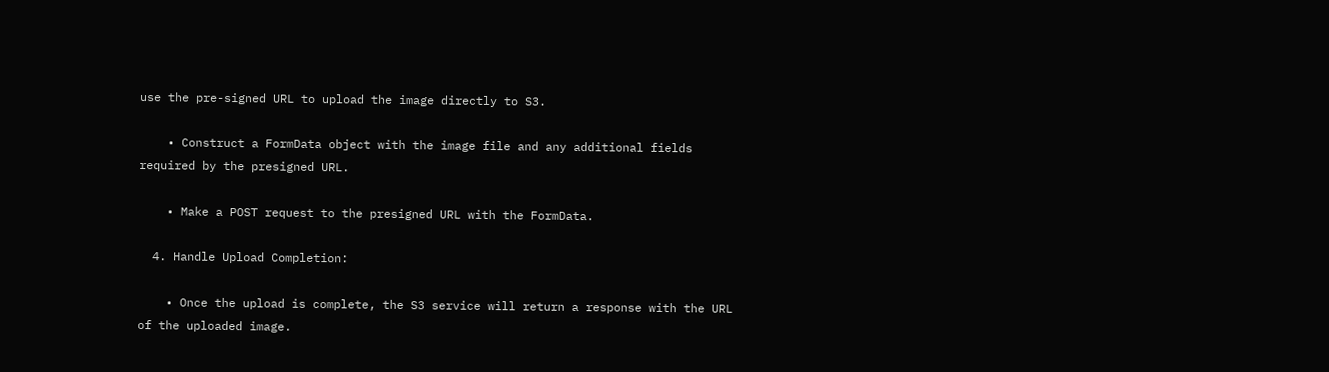use the pre-signed URL to upload the image directly to S3.

    • Construct a FormData object with the image file and any additional fields required by the presigned URL.

    • Make a POST request to the presigned URL with the FormData.

  4. Handle Upload Completion:

    • Once the upload is complete, the S3 service will return a response with the URL of the uploaded image.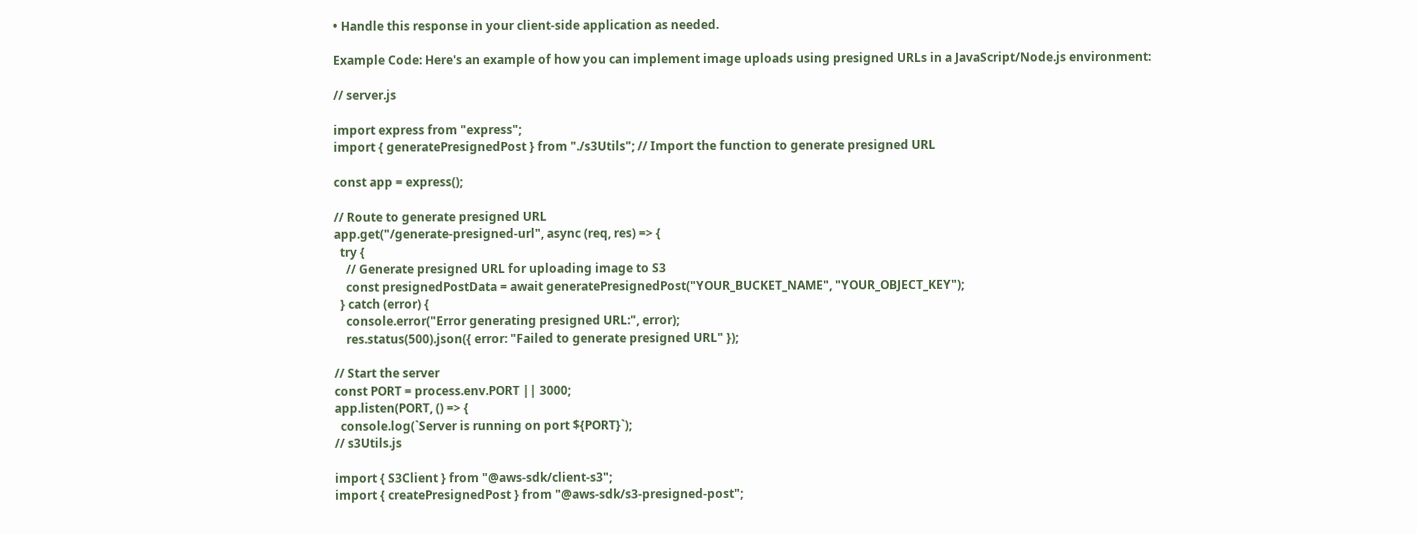• Handle this response in your client-side application as needed.

Example Code: Here's an example of how you can implement image uploads using presigned URLs in a JavaScript/Node.js environment:

// server.js

import express from "express";
import { generatePresignedPost } from "./s3Utils"; // Import the function to generate presigned URL

const app = express();

// Route to generate presigned URL
app.get("/generate-presigned-url", async (req, res) => {
  try {
    // Generate presigned URL for uploading image to S3
    const presignedPostData = await generatePresignedPost("YOUR_BUCKET_NAME", "YOUR_OBJECT_KEY");
  } catch (error) {
    console.error("Error generating presigned URL:", error);
    res.status(500).json({ error: "Failed to generate presigned URL" });

// Start the server
const PORT = process.env.PORT || 3000;
app.listen(PORT, () => {
  console.log(`Server is running on port ${PORT}`);
// s3Utils.js

import { S3Client } from "@aws-sdk/client-s3";
import { createPresignedPost } from "@aws-sdk/s3-presigned-post";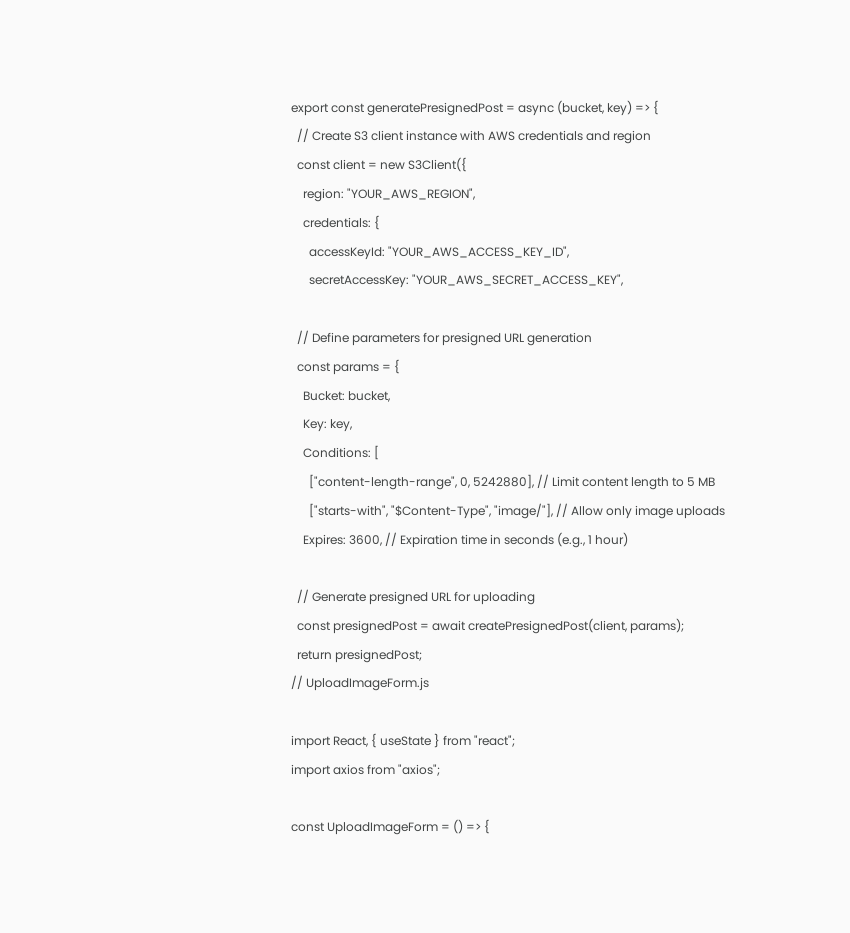export const generatePresignedPost = async (bucket, key) => {
  // Create S3 client instance with AWS credentials and region
  const client = new S3Client({
    region: "YOUR_AWS_REGION",
    credentials: {
      accessKeyId: "YOUR_AWS_ACCESS_KEY_ID",
      secretAccessKey: "YOUR_AWS_SECRET_ACCESS_KEY",

  // Define parameters for presigned URL generation
  const params = {
    Bucket: bucket,
    Key: key,
    Conditions: [
      ["content-length-range", 0, 5242880], // Limit content length to 5 MB
      ["starts-with", "$Content-Type", "image/"], // Allow only image uploads
    Expires: 3600, // Expiration time in seconds (e.g., 1 hour)

  // Generate presigned URL for uploading
  const presignedPost = await createPresignedPost(client, params);
  return presignedPost;
// UploadImageForm.js

import React, { useState } from "react";
import axios from "axios";

const UploadImageForm = () => {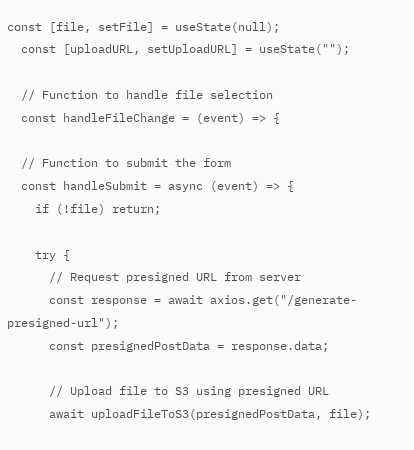const [file, setFile] = useState(null);
  const [uploadURL, setUploadURL] = useState("");

  // Function to handle file selection
  const handleFileChange = (event) => {

  // Function to submit the form
  const handleSubmit = async (event) => {
    if (!file) return;

    try {
      // Request presigned URL from server
      const response = await axios.get("/generate-presigned-url");
      const presignedPostData = response.data;

      // Upload file to S3 using presigned URL
      await uploadFileToS3(presignedPostData, file);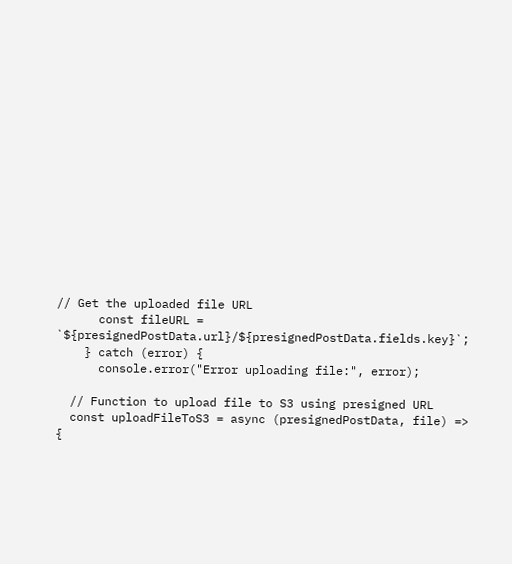// Get the uploaded file URL
      const fileURL = `${presignedPostData.url}/${presignedPostData.fields.key}`;
    } catch (error) {
      console.error("Error uploading file:", error);

  // Function to upload file to S3 using presigned URL
  const uploadFileToS3 = async (presignedPostData, file) => {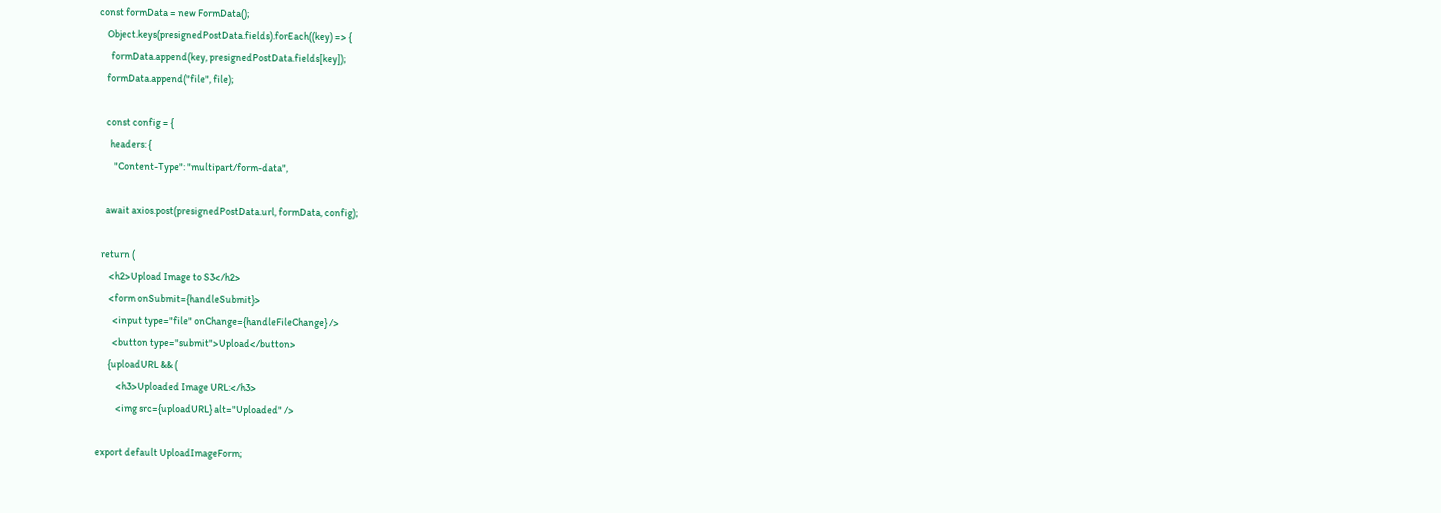const formData = new FormData();
    Object.keys(presignedPostData.fields).forEach((key) => {
      formData.append(key, presignedPostData.fields[key]);
    formData.append("file", file);

    const config = {
      headers: {
        "Content-Type": "multipart/form-data",

    await axios.post(presignedPostData.url, formData, config);

  return (
      <h2>Upload Image to S3</h2>
      <form onSubmit={handleSubmit}>
        <input type="file" onChange={handleFileChange} />
        <button type="submit">Upload</button>
      {uploadURL && (
          <h3>Uploaded Image URL:</h3>
          <img src={uploadURL} alt="Uploaded" />

export default UploadImageForm;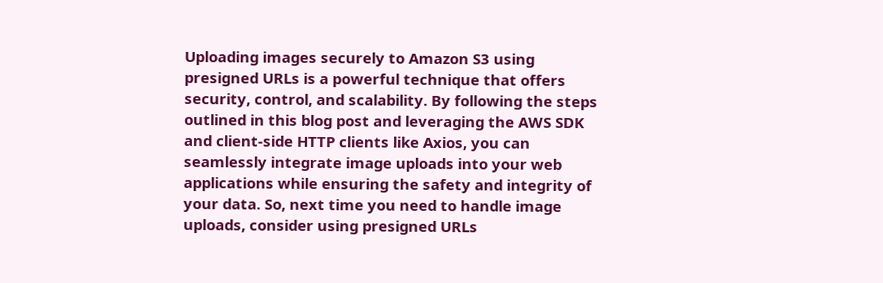Uploading images securely to Amazon S3 using presigned URLs is a powerful technique that offers security, control, and scalability. By following the steps outlined in this blog post and leveraging the AWS SDK and client-side HTTP clients like Axios, you can seamlessly integrate image uploads into your web applications while ensuring the safety and integrity of your data. So, next time you need to handle image uploads, consider using presigned URLs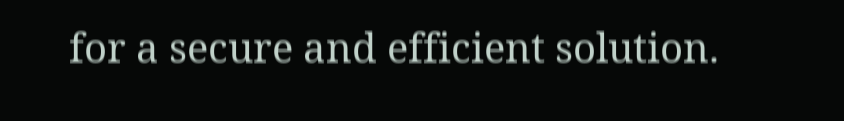for a secure and efficient solution.